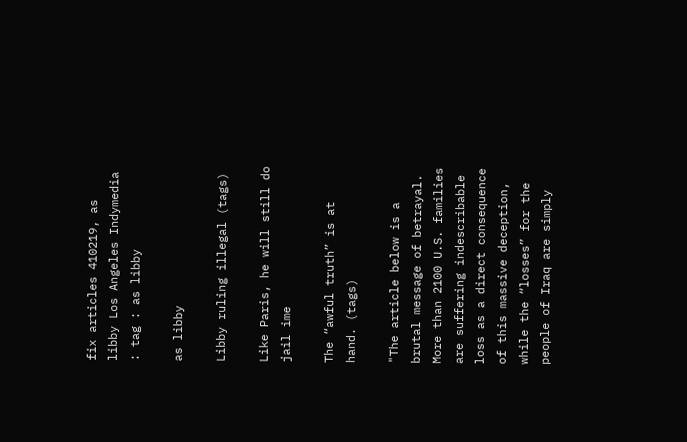fix articles 410219, as libby Los Angeles Indymedia : tag : as libby

as libby

Libby ruling illegal (tags)

Like Paris, he will still do jail ime

The “awful truth” is at hand. (tags)

"The article below is a brutal message of betrayal. More than 2100 U.S. families are suffering indescribable loss as a direct consequence of this massive deception, while the “losses” for the people of Iraq are simply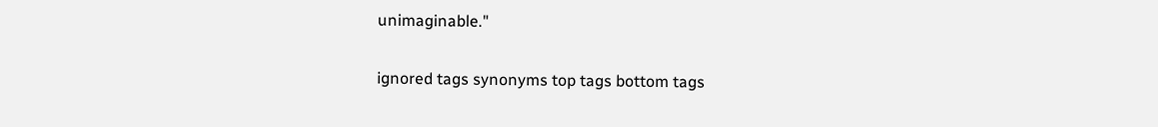unimaginable."

ignored tags synonyms top tags bottom tags